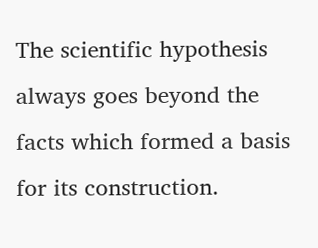The scientific hypothesis always goes beyond the facts which formed a basis for its construction.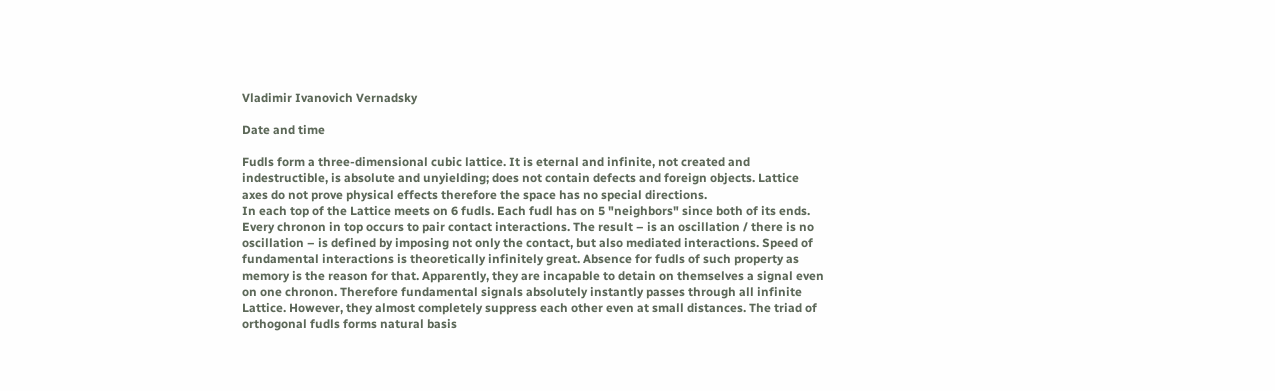Vladimir Ivanovich Vernadsky

Date and time

Fudls form a three-dimensional cubic lattice. It is eternal and infinite, not created and indestructible, is absolute and unyielding; does not contain defects and foreign objects. Lattice axes do not prove physical effects therefore the space has no special directions.
In each top of the Lattice meets on 6 fudls. Each fudl has on 5 "neighbors" since both of its ends. Every chronon in top occurs to pair contact interactions. The result – is an oscillation / there is no oscillation – is defined by imposing not only the contact, but also mediated interactions. Speed of fundamental interactions is theoretically infinitely great. Absence for fudls of such property as memory is the reason for that. Apparently, they are incapable to detain on themselves a signal even on one chronon. Therefore fundamental signals absolutely instantly passes through all infinite Lattice. However, they almost completely suppress each other even at small distances. The triad of orthogonal fudls forms natural basis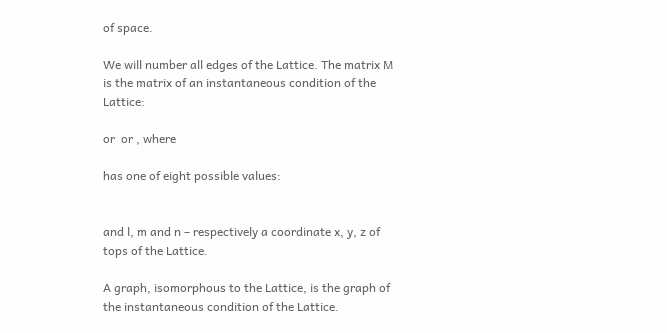of space.

We will number all edges of the Lattice. The matrix M is the matrix of an instantaneous condition of the Lattice:

or  or , where

has one of eight possible values:


and l, m and n – respectively a coordinate x, y, z of tops of the Lattice.

A graph, isomorphous to the Lattice, is the graph of the instantaneous condition of the Lattice.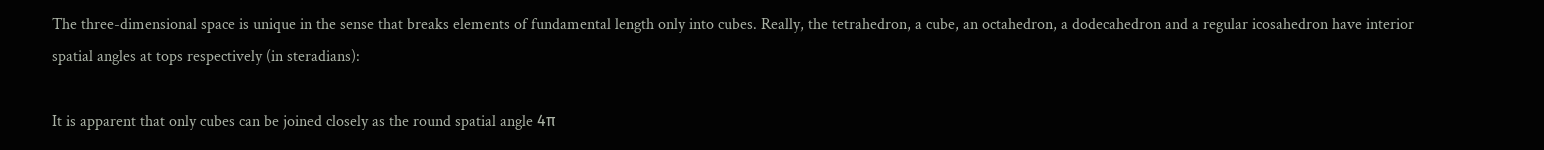The three-dimensional space is unique in the sense that breaks elements of fundamental length only into cubes. Really, the tetrahedron, a cube, an octahedron, a dodecahedron and a regular icosahedron have interior spatial angles at tops respectively (in steradians):

It is apparent that only cubes can be joined closely as the round spatial angle 4π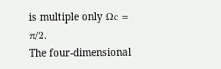is multiple only Ωc = π/2.
The four-dimensional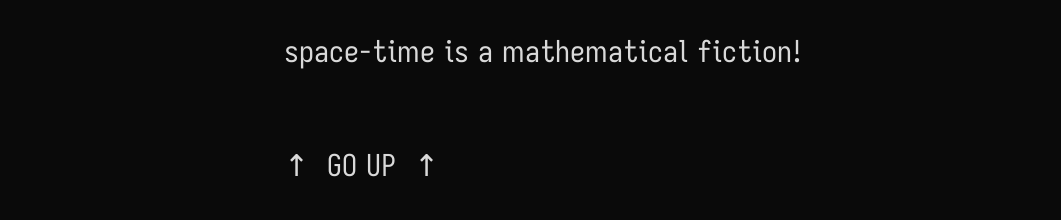space-time is a mathematical fiction!

↑  GO UP  ↑